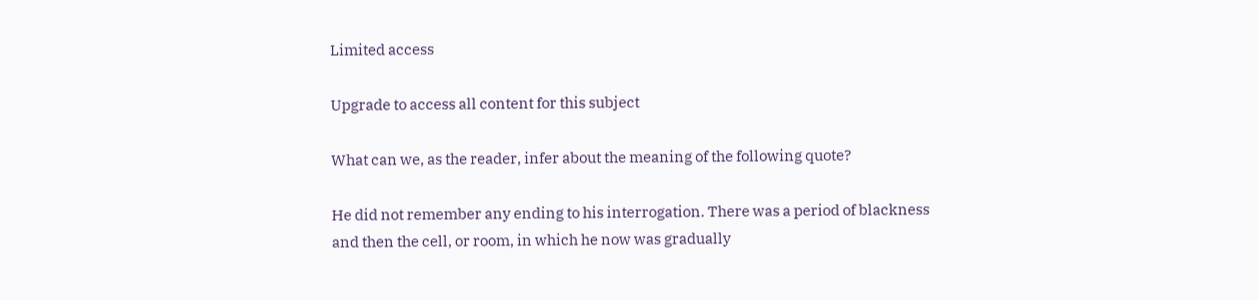Limited access

Upgrade to access all content for this subject

What can we, as the reader, infer about the meaning of the following quote?

He did not remember any ending to his interrogation. There was a period of blackness and then the cell, or room, in which he now was gradually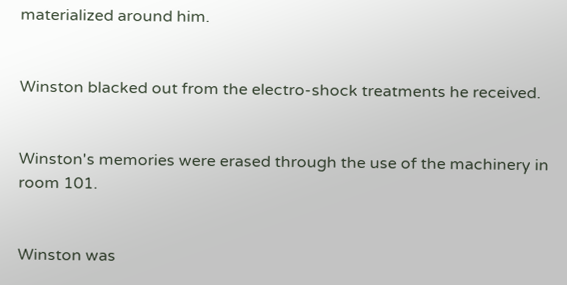materialized around him.


Winston blacked out from the electro-shock treatments he received.


Winston's memories were erased through the use of the machinery in room 101.


Winston was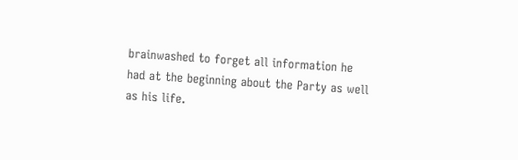brainwashed to forget all information he had at the beginning about the Party as well as his life.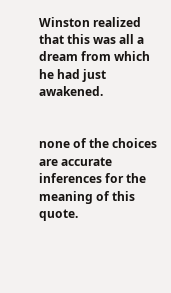Winston realized that this was all a dream from which he had just awakened.


none of the choices are accurate inferences for the meaning of this quote.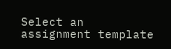Select an assignment template